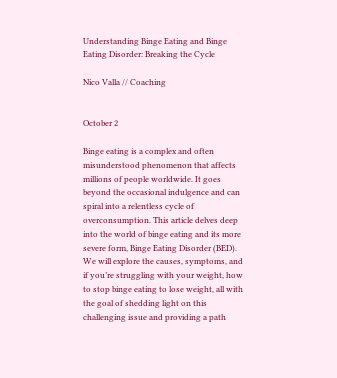Understanding Binge Eating and Binge Eating Disorder: Breaking the Cycle

Nico Valla // Coaching


October 2

Binge eating is a complex and often misunderstood phenomenon that affects millions of people worldwide. It goes beyond the occasional indulgence and can spiral into a relentless cycle of overconsumption. This article delves deep into the world of binge eating and its more severe form, Binge Eating Disorder (BED). We will explore the causes, symptoms, and if you’re struggling with your weight, how to stop binge eating to lose weight, all with the goal of shedding light on this challenging issue and providing a path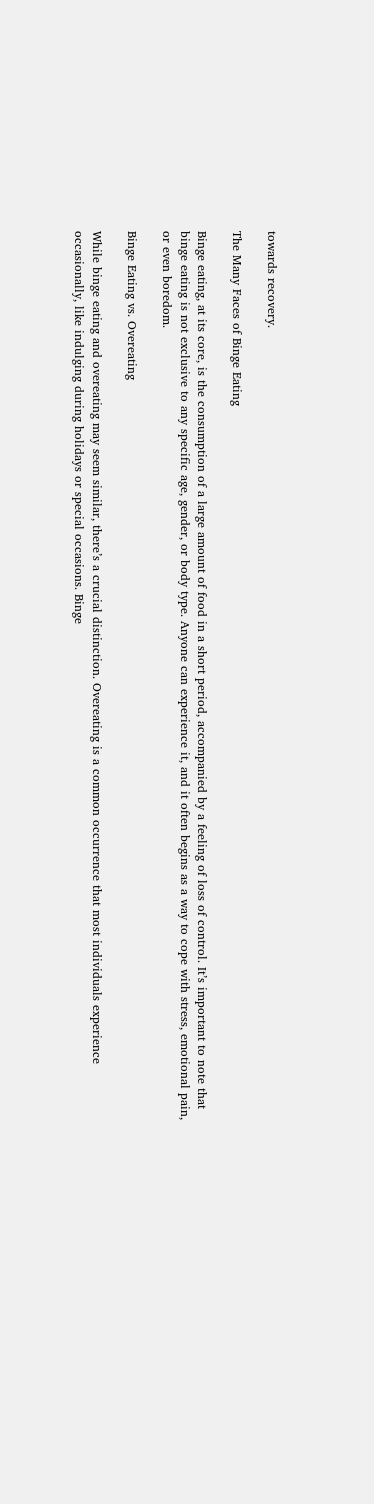towards recovery.

The Many Faces of Binge Eating

Binge eating, at its core, is the consumption of a large amount of food in a short period, accompanied by a feeling of loss of control. It’s important to note that binge eating is not exclusive to any specific age, gender, or body type. Anyone can experience it, and it often begins as a way to cope with stress, emotional pain, or even boredom.

Binge Eating vs. Overeating

While binge eating and overeating may seem similar, there’s a crucial distinction. Overeating is a common occurrence that most individuals experience occasionally, like indulging during holidays or special occasions. Binge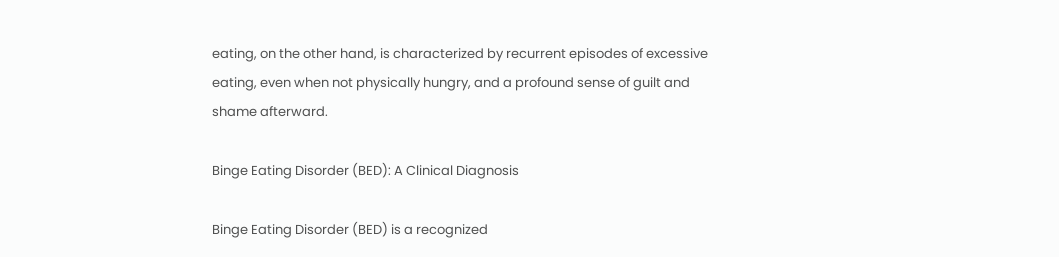eating, on the other hand, is characterized by recurrent episodes of excessive eating, even when not physically hungry, and a profound sense of guilt and shame afterward.

Binge Eating Disorder (BED): A Clinical Diagnosis

Binge Eating Disorder (BED) is a recognized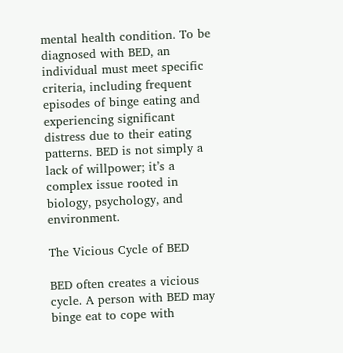mental health condition. To be diagnosed with BED, an individual must meet specific criteria, including frequent episodes of binge eating and experiencing significant distress due to their eating patterns. BED is not simply a lack of willpower; it’s a complex issue rooted in biology, psychology, and environment.

The Vicious Cycle of BED

BED often creates a vicious cycle. A person with BED may binge eat to cope with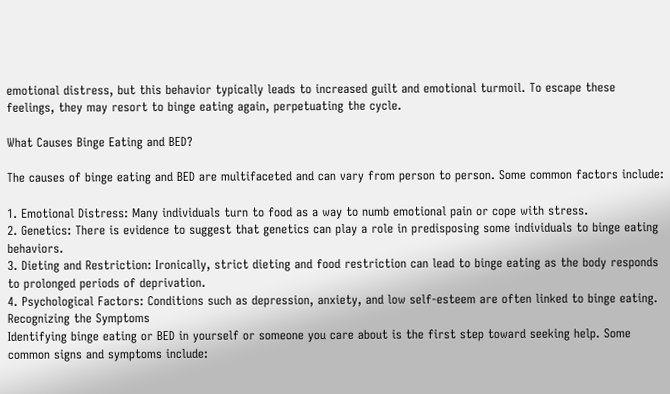emotional distress, but this behavior typically leads to increased guilt and emotional turmoil. To escape these feelings, they may resort to binge eating again, perpetuating the cycle.

What Causes Binge Eating and BED?

The causes of binge eating and BED are multifaceted and can vary from person to person. Some common factors include:

1. Emotional Distress: Many individuals turn to food as a way to numb emotional pain or cope with stress.
2. Genetics: There is evidence to suggest that genetics can play a role in predisposing some individuals to binge eating behaviors.
3. Dieting and Restriction: Ironically, strict dieting and food restriction can lead to binge eating as the body responds to prolonged periods of deprivation.
4. Psychological Factors: Conditions such as depression, anxiety, and low self-esteem are often linked to binge eating.
Recognizing the Symptoms
Identifying binge eating or BED in yourself or someone you care about is the first step toward seeking help. Some common signs and symptoms include: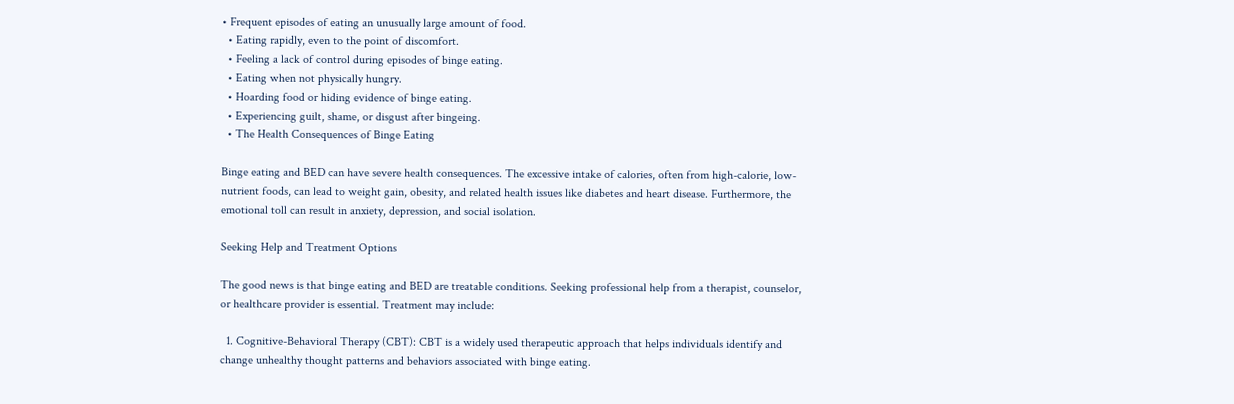• Frequent episodes of eating an unusually large amount of food.
  • Eating rapidly, even to the point of discomfort.
  • Feeling a lack of control during episodes of binge eating.
  • Eating when not physically hungry.
  • Hoarding food or hiding evidence of binge eating.
  • Experiencing guilt, shame, or disgust after bingeing.
  • The Health Consequences of Binge Eating

Binge eating and BED can have severe health consequences. The excessive intake of calories, often from high-calorie, low-nutrient foods, can lead to weight gain, obesity, and related health issues like diabetes and heart disease. Furthermore, the emotional toll can result in anxiety, depression, and social isolation.

Seeking Help and Treatment Options

The good news is that binge eating and BED are treatable conditions. Seeking professional help from a therapist, counselor, or healthcare provider is essential. Treatment may include:

  1. Cognitive-Behavioral Therapy (CBT): CBT is a widely used therapeutic approach that helps individuals identify and change unhealthy thought patterns and behaviors associated with binge eating.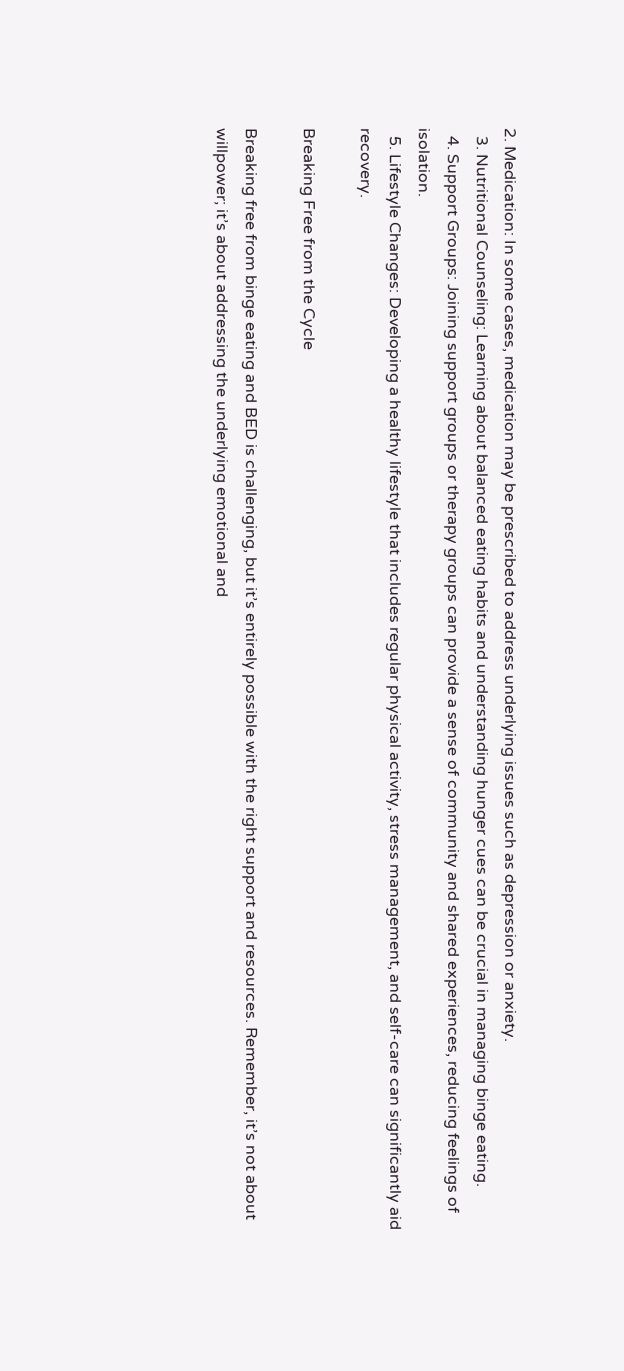2. Medication: In some cases, medication may be prescribed to address underlying issues such as depression or anxiety.
  3. Nutritional Counseling: Learning about balanced eating habits and understanding hunger cues can be crucial in managing binge eating.
  4. Support Groups: Joining support groups or therapy groups can provide a sense of community and shared experiences, reducing feelings of isolation.
  5. Lifestyle Changes: Developing a healthy lifestyle that includes regular physical activity, stress management, and self-care can significantly aid recovery.

Breaking Free from the Cycle

Breaking free from binge eating and BED is challenging, but it’s entirely possible with the right support and resources. Remember, it’s not about willpower; it’s about addressing the underlying emotional and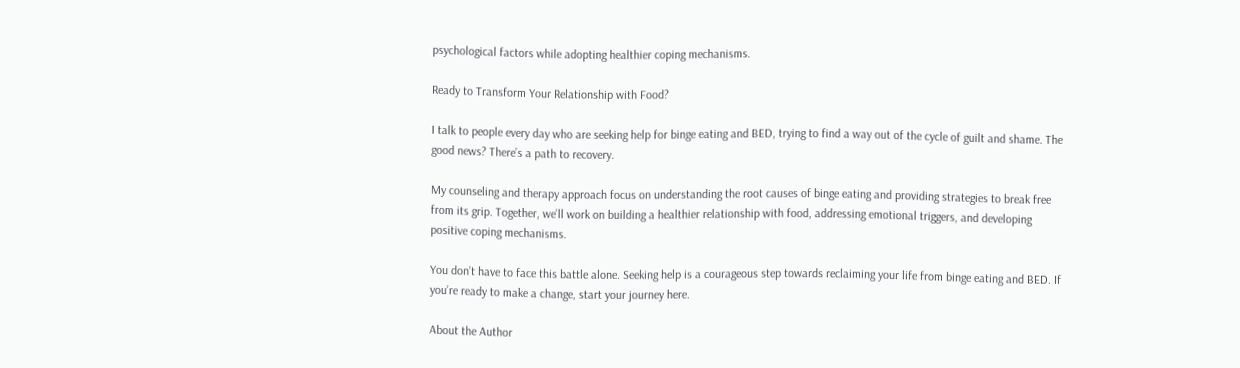psychological factors while adopting healthier coping mechanisms.

Ready to Transform Your Relationship with Food?

I talk to people every day who are seeking help for binge eating and BED, trying to find a way out of the cycle of guilt and shame. The good news? There’s a path to recovery.

My counseling and therapy approach focus on understanding the root causes of binge eating and providing strategies to break free from its grip. Together, we’ll work on building a healthier relationship with food, addressing emotional triggers, and developing positive coping mechanisms.

You don’t have to face this battle alone. Seeking help is a courageous step towards reclaiming your life from binge eating and BED. If you’re ready to make a change, start your journey here.

About the Author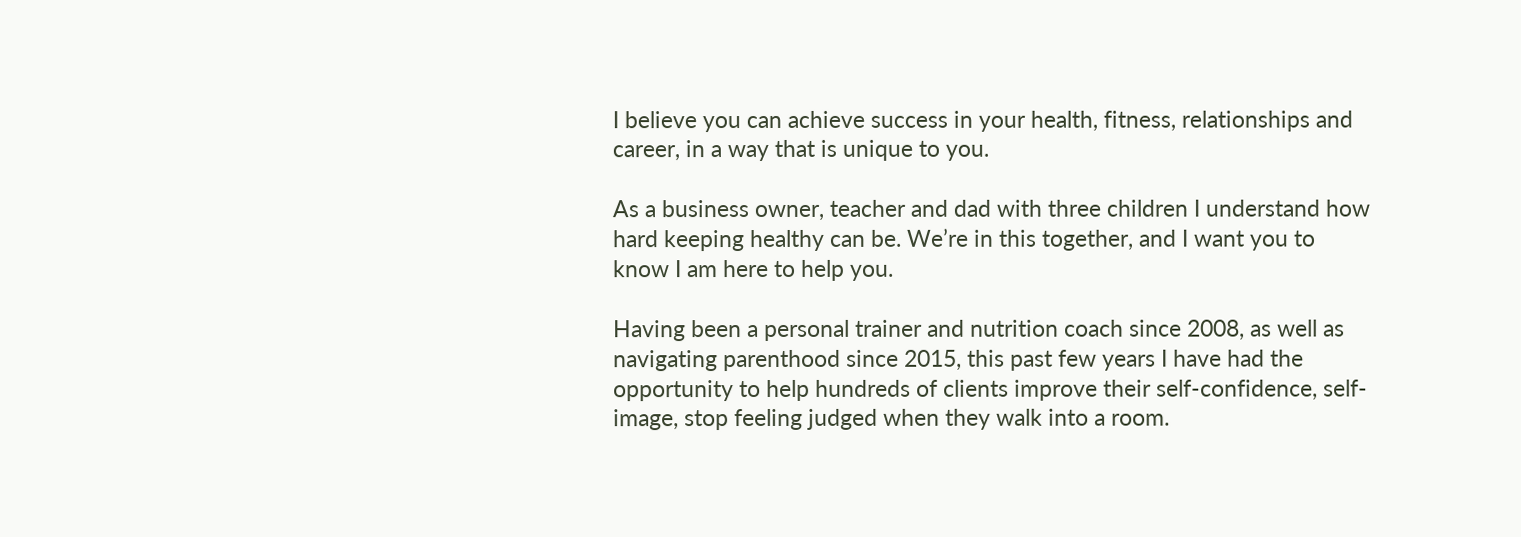I believe you can achieve success in your health, fitness, relationships and career, in a way that is unique to you.

As a business owner, teacher and dad with three children I understand how hard keeping healthy can be. We’re in this together, and I want you to know I am here to help you.

Having been a personal trainer and nutrition coach since 2008, as well as navigating parenthood since 2015, this past few years I have had the opportunity to help hundreds of clients improve their self-confidence, self-image, stop feeling judged when they walk into a room.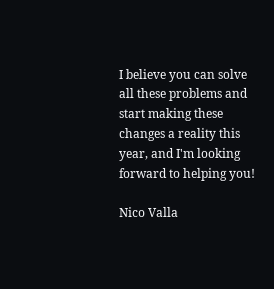I believe you can solve all these problems and start making these changes a reality this year, and I'm looking forward to helping you!

Nico Valla